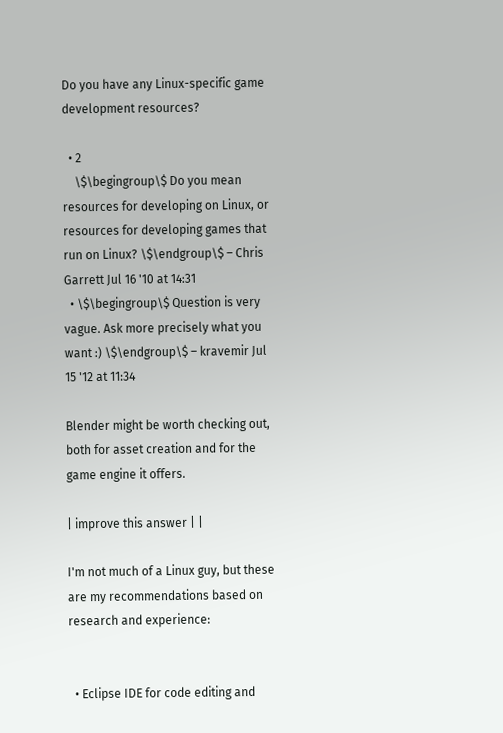Do you have any Linux-specific game development resources?

  • 2
    \$\begingroup\$ Do you mean resources for developing on Linux, or resources for developing games that run on Linux? \$\endgroup\$ – Chris Garrett Jul 16 '10 at 14:31
  • \$\begingroup\$ Question is very vague. Ask more precisely what you want :) \$\endgroup\$ – kravemir Jul 15 '12 at 11:34

Blender might be worth checking out, both for asset creation and for the game engine it offers.

| improve this answer | |

I'm not much of a Linux guy, but these are my recommendations based on research and experience:


  • Eclipse IDE for code editing and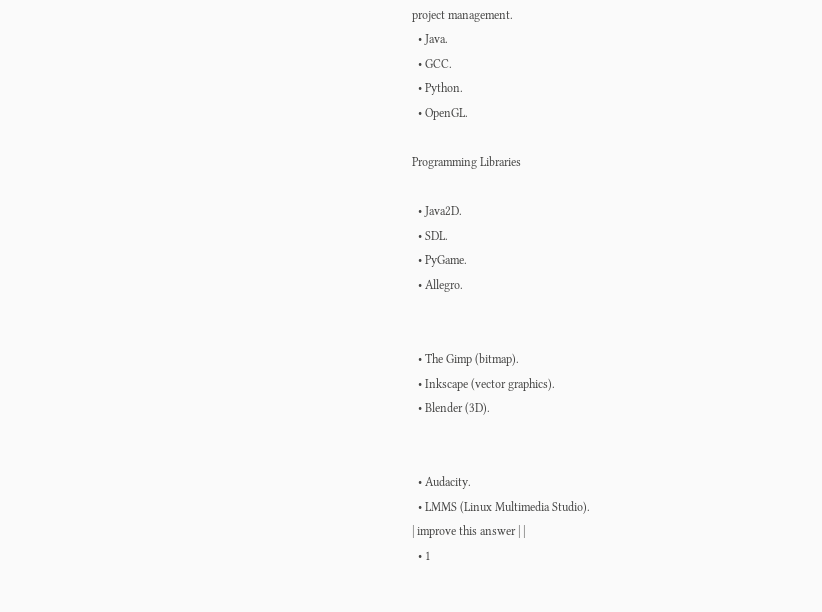project management.
  • Java.
  • GCC.
  • Python.
  • OpenGL.

Programming Libraries

  • Java2D.
  • SDL.
  • PyGame.
  • Allegro.


  • The Gimp (bitmap).
  • Inkscape (vector graphics).
  • Blender (3D).


  • Audacity.
  • LMMS (Linux Multimedia Studio).
| improve this answer | |
  • 1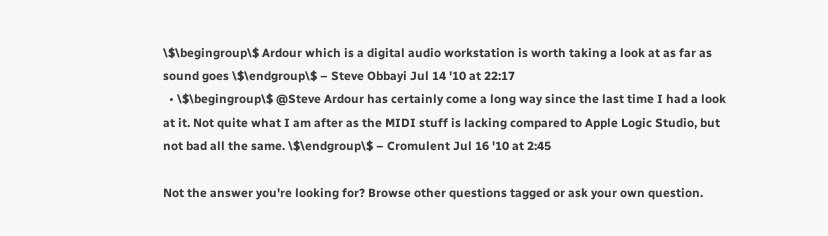\$\begingroup\$ Ardour which is a digital audio workstation is worth taking a look at as far as sound goes \$\endgroup\$ – Steve Obbayi Jul 14 '10 at 22:17
  • \$\begingroup\$ @Steve Ardour has certainly come a long way since the last time I had a look at it. Not quite what I am after as the MIDI stuff is lacking compared to Apple Logic Studio, but not bad all the same. \$\endgroup\$ – Cromulent Jul 16 '10 at 2:45

Not the answer you're looking for? Browse other questions tagged or ask your own question.